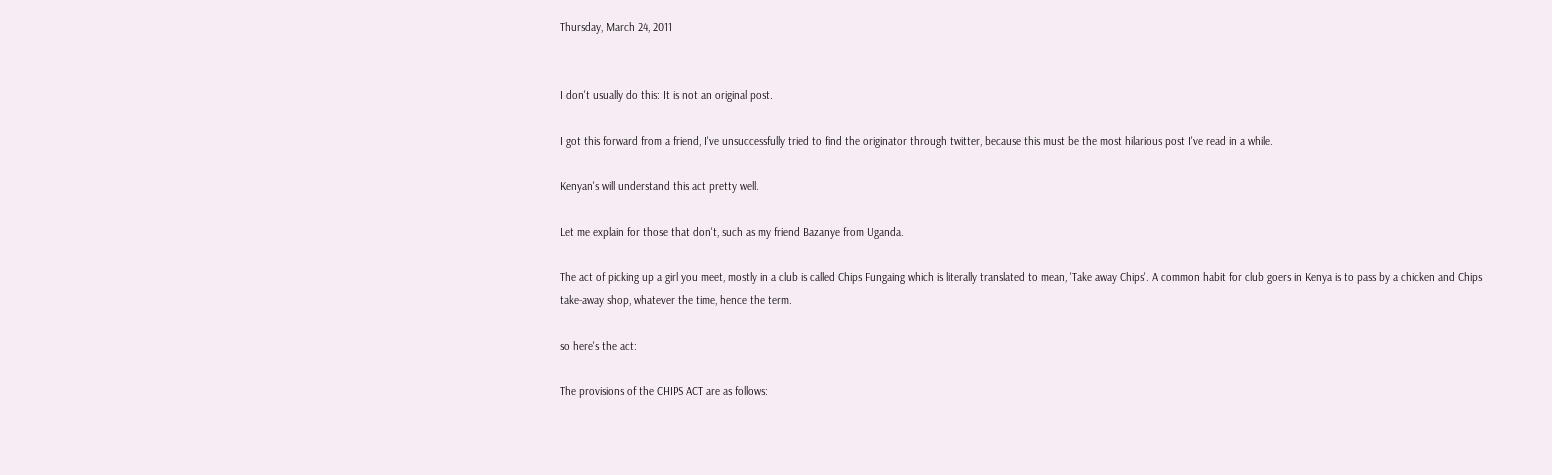Thursday, March 24, 2011


I don't usually do this: It is not an original post.

I got this forward from a friend, I've unsuccessfully tried to find the originator through twitter, because this must be the most hilarious post I've read in a while.

Kenyan's will understand this act pretty well.

Let me explain for those that don't, such as my friend Bazanye from Uganda.

The act of picking up a girl you meet, mostly in a club is called Chips Fungaing which is literally translated to mean, 'Take away Chips'. A common habit for club goers in Kenya is to pass by a chicken and Chips take-away shop, whatever the time, hence the term.

so here's the act:

The provisions of the CHIPS ACT are as follows: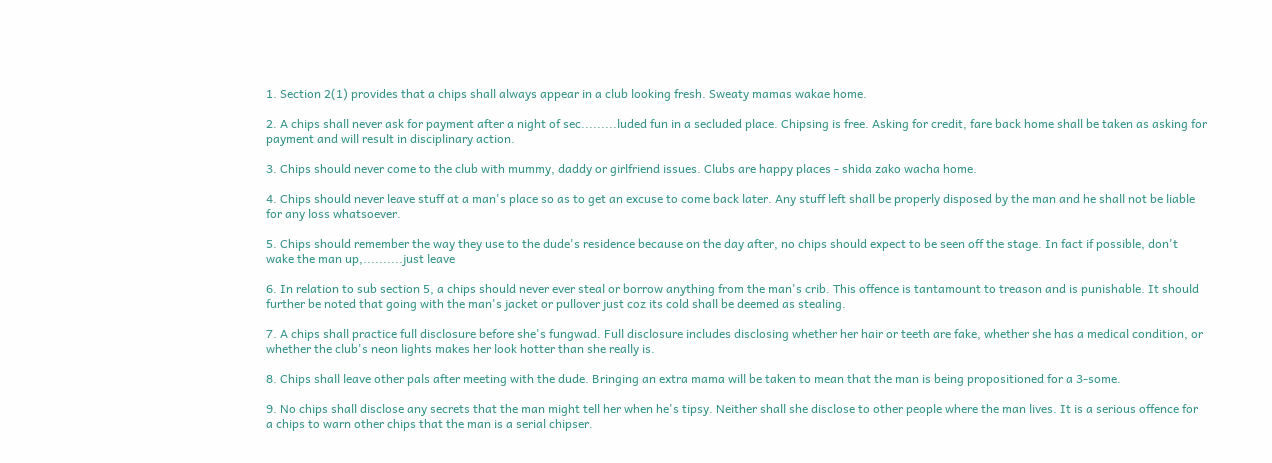1. Section 2(1) provides that a chips shall always appear in a club looking fresh. Sweaty mamas wakae home.

2. A chips shall never ask for payment after a night of sec.........luded fun in a secluded place. Chipsing is free. Asking for credit, fare back home shall be taken as asking for payment and will result in disciplinary action.

3. Chips should never come to the club with mummy, daddy or girlfriend issues. Clubs are happy places - shida zako wacha home.

4. Chips should never leave stuff at a man's place so as to get an excuse to come back later. Any stuff left shall be properly disposed by the man and he shall not be liable for any loss whatsoever.

5. Chips should remember the way they use to the dude's residence because on the day after, no chips should expect to be seen off the stage. In fact if possible, don't wake the man up,..........just leave

6. In relation to sub section 5, a chips should never ever steal or borrow anything from the man's crib. This offence is tantamount to treason and is punishable. It should further be noted that going with the man's jacket or pullover just coz its cold shall be deemed as stealing.

7. A chips shall practice full disclosure before she's fungwad. Full disclosure includes disclosing whether her hair or teeth are fake, whether she has a medical condition, or whether the club's neon lights makes her look hotter than she really is.

8. Chips shall leave other pals after meeting with the dude. Bringing an extra mama will be taken to mean that the man is being propositioned for a 3-some.

9. No chips shall disclose any secrets that the man might tell her when he's tipsy. Neither shall she disclose to other people where the man lives. It is a serious offence for a chips to warn other chips that the man is a serial chipser.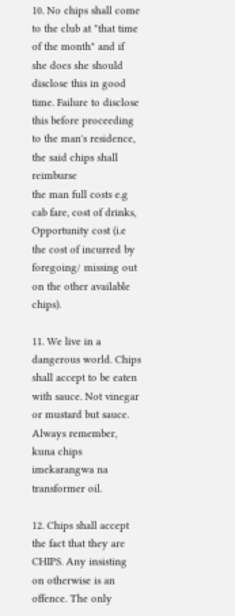10. No chips shall come to the club at "that time of the month" and if she does she should disclose this in good time. Failure to disclose this before proceeding to the man's residence, the said chips shall reimburse
the man full costs e.g cab fare, cost of drinks, Opportunity cost (i.e the cost of incurred by foregoing/ missing out on the other available chips).

11. We live in a dangerous world. Chips shall accept to be eaten with sauce. Not vinegar or mustard but sauce. Always remember, kuna chips imekarangwa na transformer oil.

12. Chips shall accept the fact that they are CHIPS. Any insisting on otherwise is an offence. The only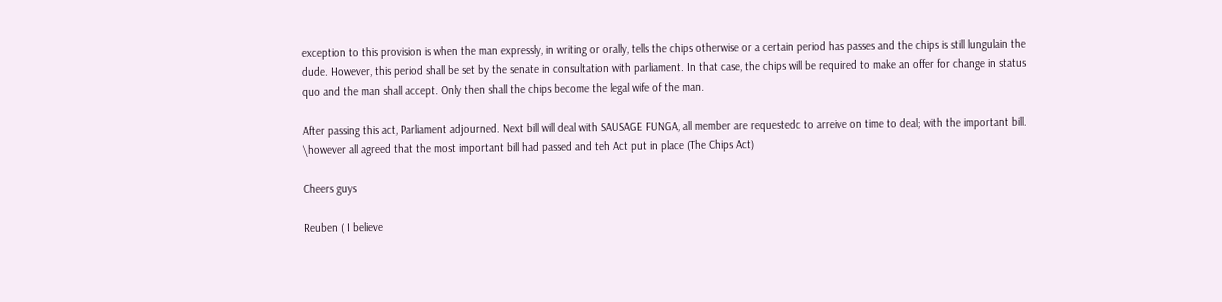exception to this provision is when the man expressly, in writing or orally, tells the chips otherwise or a certain period has passes and the chips is still lungulain the dude. However, this period shall be set by the senate in consultation with parliament. In that case, the chips will be required to make an offer for change in status quo and the man shall accept. Only then shall the chips become the legal wife of the man.

After passing this act, Parliament adjourned. Next bill will deal with SAUSAGE FUNGA, all member are requestedc to arreive on time to deal; with the important bill. \however all agreed that the most important bill had passed and teh Act put in place (The Chips Act)

Cheers guys

Reuben ( I believe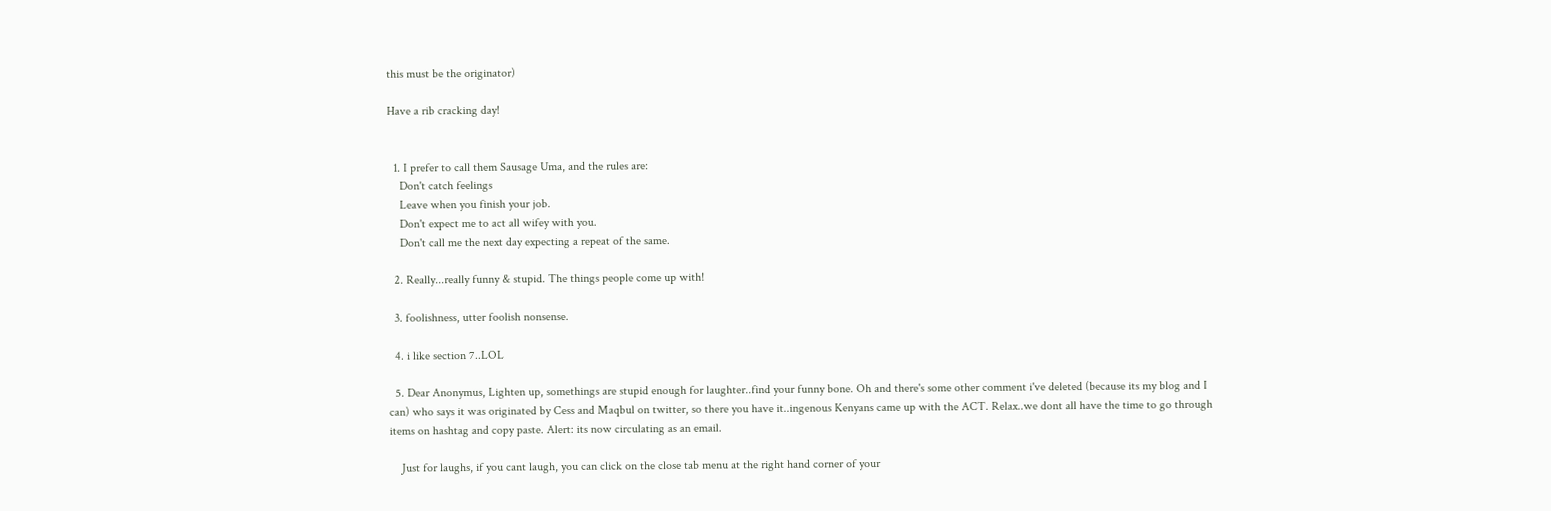this must be the originator)

Have a rib cracking day!


  1. I prefer to call them Sausage Uma, and the rules are:
    Don't catch feelings
    Leave when you finish your job.
    Don't expect me to act all wifey with you.
    Don't call me the next day expecting a repeat of the same.

  2. Really...really funny & stupid. The things people come up with!

  3. foolishness, utter foolish nonsense.

  4. i like section 7..LOL

  5. Dear Anonymus, Lighten up, somethings are stupid enough for laughter..find your funny bone. Oh and there's some other comment i've deleted (because its my blog and I can) who says it was originated by Cess and Maqbul on twitter, so there you have it..ingenous Kenyans came up with the ACT. Relax..we dont all have the time to go through items on hashtag and copy paste. Alert: its now circulating as an email.

    Just for laughs, if you cant laugh, you can click on the close tab menu at the right hand corner of your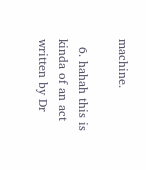machine.

  6. hahah this is kinda of an act written by Dr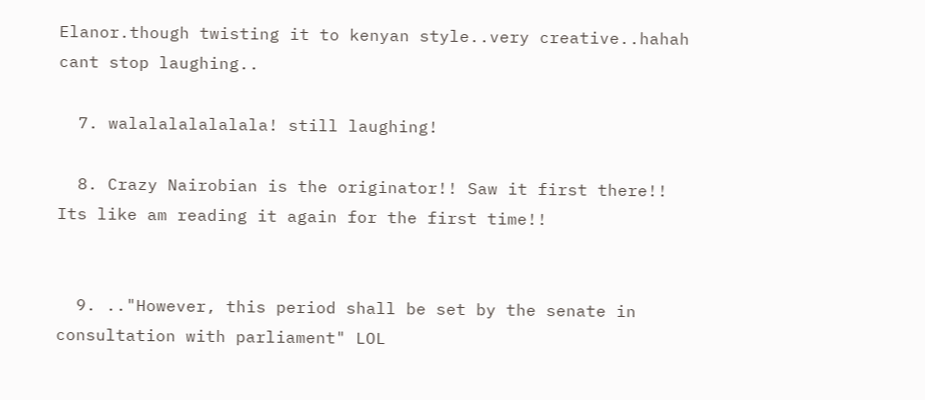Elanor.though twisting it to kenyan style..very creative..hahah cant stop laughing..

  7. walalalalalalala! still laughing!

  8. Crazy Nairobian is the originator!! Saw it first there!! Its like am reading it again for the first time!!


  9. .."However, this period shall be set by the senate in consultation with parliament" LOL